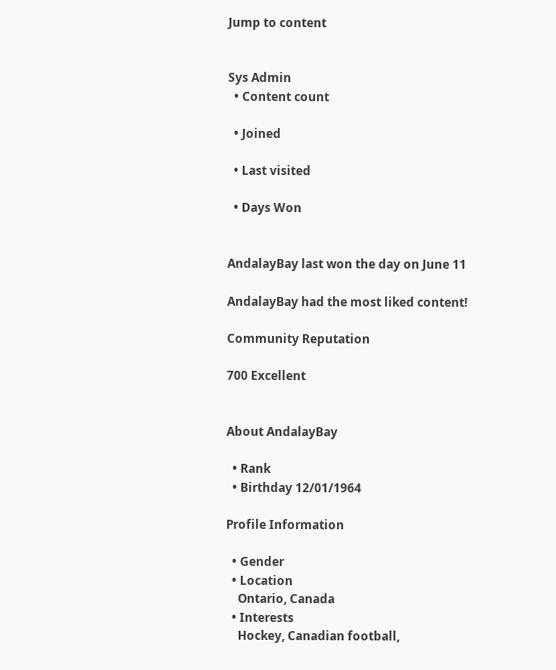Jump to content


Sys Admin
  • Content count

  • Joined

  • Last visited

  • Days Won


AndalayBay last won the day on June 11

AndalayBay had the most liked content!

Community Reputation

700 Excellent


About AndalayBay

  • Rank
  • Birthday 12/01/1964

Profile Information

  • Gender
  • Location
    Ontario, Canada
  • Interests
    Hockey, Canadian football,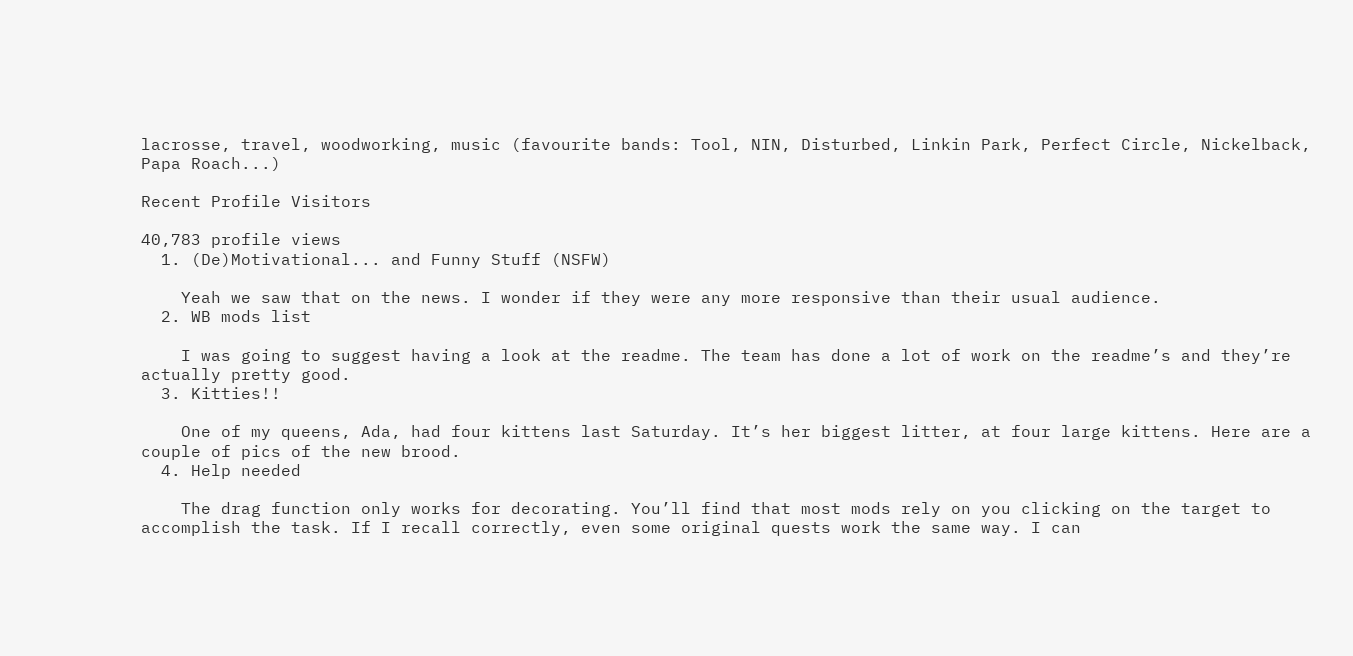lacrosse, travel, woodworking, music (favourite bands: Tool, NIN, Disturbed, Linkin Park, Perfect Circle, Nickelback, Papa Roach...)

Recent Profile Visitors

40,783 profile views
  1. (De)Motivational... and Funny Stuff (NSFW)

    Yeah we saw that on the news. I wonder if they were any more responsive than their usual audience.
  2. WB mods list

    I was going to suggest having a look at the readme. The team has done a lot of work on the readme’s and they’re actually pretty good.
  3. Kitties!!

    One of my queens, Ada, had four kittens last Saturday. It’s her biggest litter, at four large kittens. Here are a couple of pics of the new brood.
  4. Help needed

    The drag function only works for decorating. You’ll find that most mods rely on you clicking on the target to accomplish the task. If I recall correctly, even some original quests work the same way. I can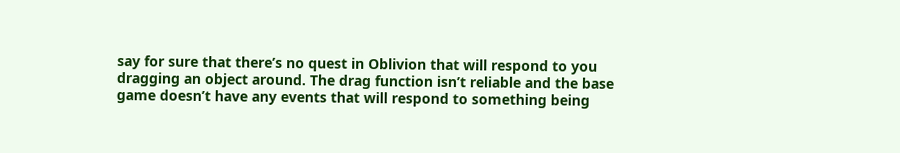say for sure that there’s no quest in Oblivion that will respond to you dragging an object around. The drag function isn’t reliable and the base game doesn’t have any events that will respond to something being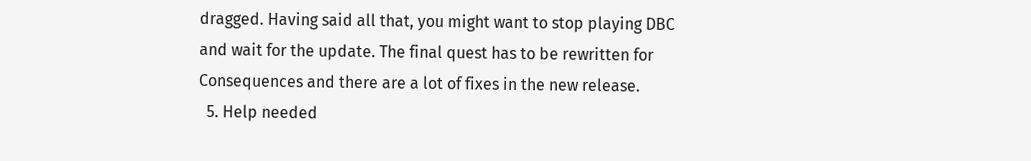dragged. Having said all that, you might want to stop playing DBC and wait for the update. The final quest has to be rewritten for Consequences and there are a lot of fixes in the new release.
  5. Help needed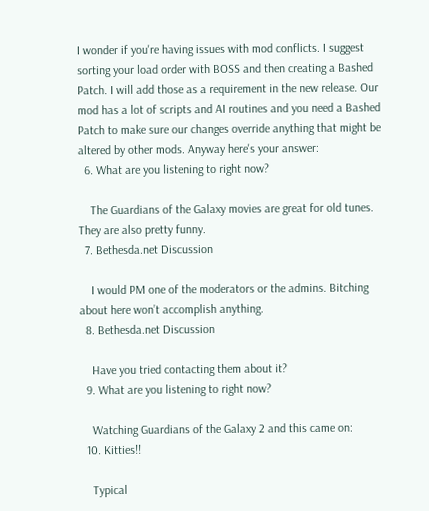I wonder if you're having issues with mod conflicts. I suggest sorting your load order with BOSS and then creating a Bashed Patch. I will add those as a requirement in the new release. Our mod has a lot of scripts and AI routines and you need a Bashed Patch to make sure our changes override anything that might be altered by other mods. Anyway here's your answer:
  6. What are you listening to right now?

    The Guardians of the Galaxy movies are great for old tunes. They are also pretty funny.
  7. Bethesda.net Discussion

    I would PM one of the moderators or the admins. Bitching about here won’t accomplish anything.
  8. Bethesda.net Discussion

    Have you tried contacting them about it?
  9. What are you listening to right now?

    Watching Guardians of the Galaxy 2 and this came on:
  10. Kitties!!

    Typical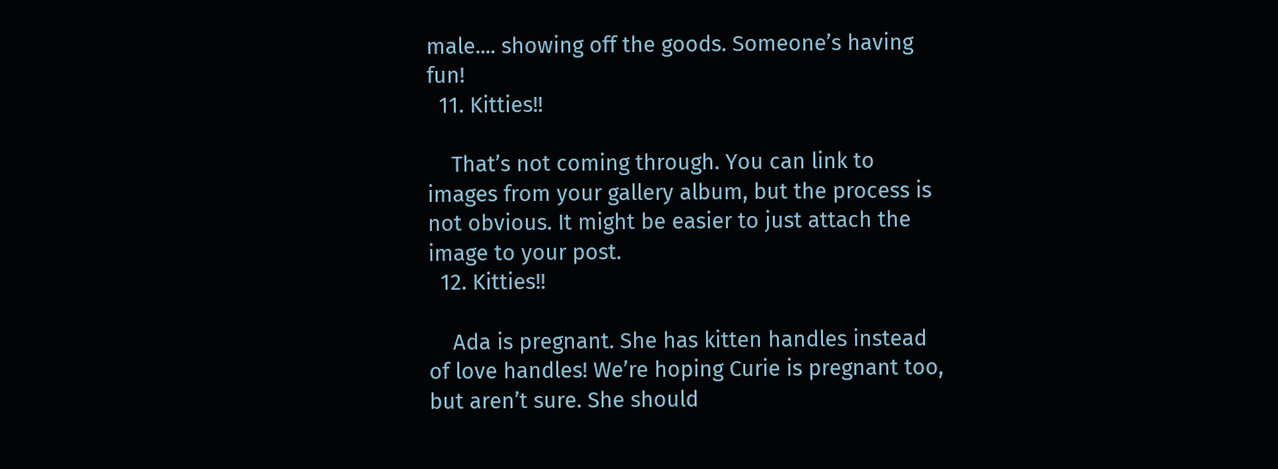male.... showing off the goods. Someone’s having fun!
  11. Kitties!!

    That’s not coming through. You can link to images from your gallery album, but the process is not obvious. It might be easier to just attach the image to your post.
  12. Kitties!!

    Ada is pregnant. She has kitten handles instead of love handles! We’re hoping Curie is pregnant too, but aren’t sure. She should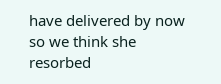have delivered by now so we think she resorbed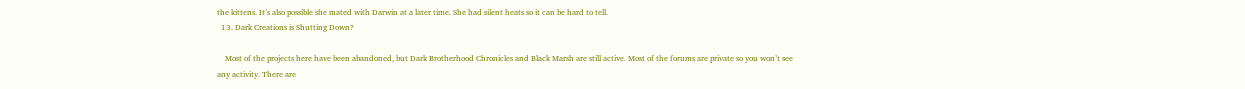the kittens. It’s also possible she mated with Darwin at a later time. She had silent heats so it can be hard to tell.
  13. Dark Creations is Shutting Down?

    Most of the projects here have been abandoned, but Dark Brotherhood Chronicles and Black Marsh are still active. Most of the forums are private so you won’t see any activity. There are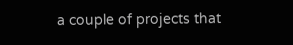a couple of projects that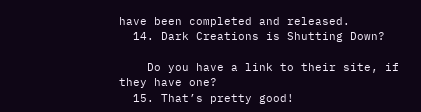have been completed and released.
  14. Dark Creations is Shutting Down?

    Do you have a link to their site, if they have one?
  15. That’s pretty good!